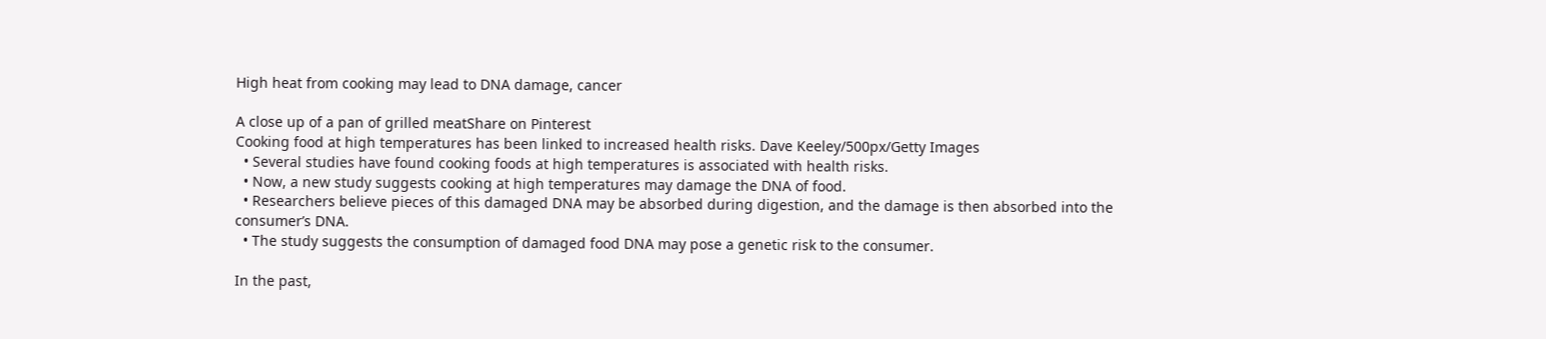High heat from cooking may lead to DNA damage, cancer

A close up of a pan of grilled meatShare on Pinterest
Cooking food at high temperatures has been linked to increased health risks. Dave Keeley/500px/Getty Images
  • Several studies have found cooking foods at high temperatures is associated with health risks.
  • Now, a new study suggests cooking at high temperatures may damage the DNA of food.
  • Researchers believe pieces of this damaged DNA may be absorbed during digestion, and the damage is then absorbed into the consumer’s DNA.
  • The study suggests the consumption of damaged food DNA may pose a genetic risk to the consumer.

In the past,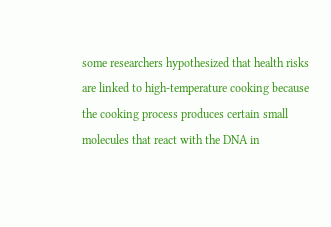some researchers hypothesized that health risks are linked to high-temperature cooking because the cooking process produces certain small molecules that react with the DNA in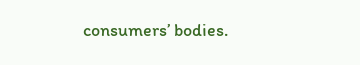consumers’ bodies.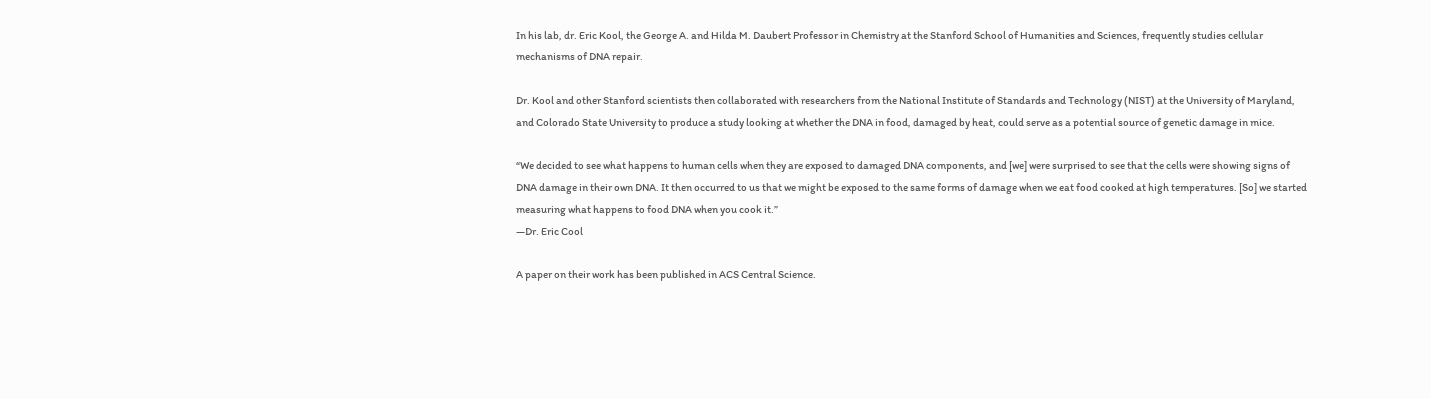In his lab, dr. Eric Kool, the George A. and Hilda M. Daubert Professor in Chemistry at the Stanford School of Humanities and Sciences, frequently studies cellular mechanisms of DNA repair.

Dr. Kool and other Stanford scientists then collaborated with researchers from the National Institute of Standards and Technology (NIST) at the University of Maryland, and Colorado State University to produce a study looking at whether the DNA in food, damaged by heat, could serve as a potential source of genetic damage in mice.

“We decided to see what happens to human cells when they are exposed to damaged DNA components, and [we] were surprised to see that the cells were showing signs of DNA damage in their own DNA. It then occurred to us that we might be exposed to the same forms of damage when we eat food cooked at high temperatures. [So] we started measuring what happens to food DNA when you cook it.”
—Dr. Eric Cool

A paper on their work has been published in ACS Central Science.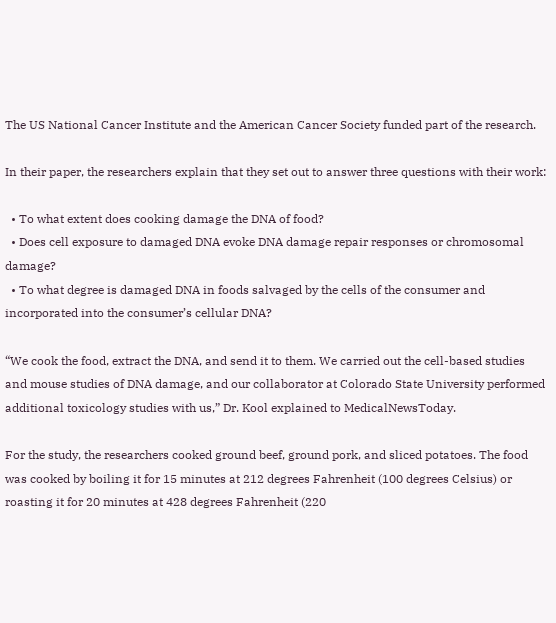The US National Cancer Institute and the American Cancer Society funded part of the research.

In their paper, the researchers explain that they set out to answer three questions with their work:

  • To what extent does cooking damage the DNA of food?
  • Does cell exposure to damaged DNA evoke DNA damage repair responses or chromosomal damage?
  • To what degree is damaged DNA in foods salvaged by the cells of the consumer and incorporated into the consumer’s cellular DNA?

“We cook the food, extract the DNA, and send it to them. We carried out the cell-based studies and mouse studies of DNA damage, and our collaborator at Colorado State University performed additional toxicology studies with us,” Dr. Kool explained to MedicalNewsToday.

For the study, the researchers cooked ground beef, ground pork, and sliced potatoes. The food was cooked by boiling it for 15 minutes at 212 degrees Fahrenheit (100 degrees Celsius) or roasting it for 20 minutes at 428 degrees Fahrenheit (220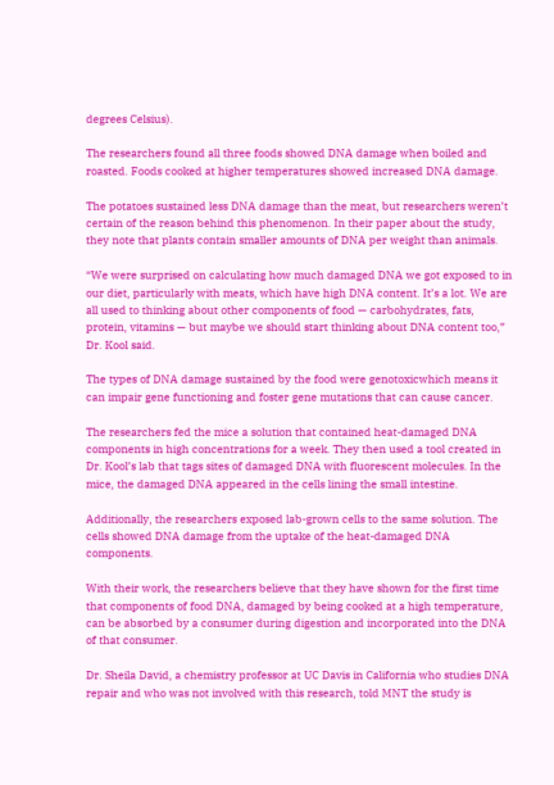degrees Celsius).

The researchers found all three foods showed DNA damage when boiled and roasted. Foods cooked at higher temperatures showed increased DNA damage.

The potatoes sustained less DNA damage than the meat, but researchers weren’t certain of the reason behind this phenomenon. In their paper about the study, they note that plants contain smaller amounts of DNA per weight than animals.

“We were surprised on calculating how much damaged DNA we got exposed to in our diet, particularly with meats, which have high DNA content. It’s a lot. We are all used to thinking about other components of food — carbohydrates, fats, protein, vitamins — but maybe we should start thinking about DNA content too,” Dr. Kool said.

The types of DNA damage sustained by the food were genotoxicwhich means it can impair gene functioning and foster gene mutations that can cause cancer.

The researchers fed the mice a solution that contained heat-damaged DNA components in high concentrations for a week. They then used a tool created in Dr. Kool’s lab that tags sites of damaged DNA with fluorescent molecules. In the mice, the damaged DNA appeared in the cells lining the small intestine.

Additionally, the researchers exposed lab-grown cells to the same solution. The cells showed DNA damage from the uptake of the heat-damaged DNA components.

With their work, the researchers believe that they have shown for the first time that components of food DNA, damaged by being cooked at a high temperature, can be absorbed by a consumer during digestion and incorporated into the DNA of that consumer.

Dr. Sheila David, a chemistry professor at UC Davis in California who studies DNA repair and who was not involved with this research, told MNT the study is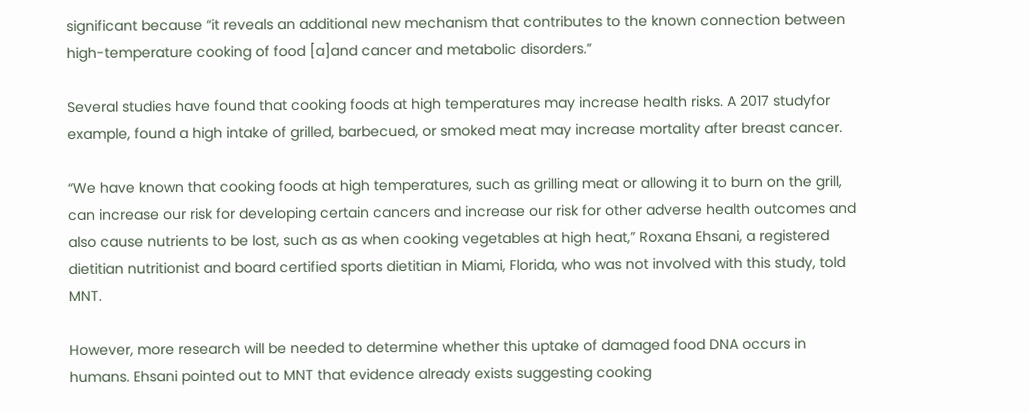significant because “it reveals an additional new mechanism that contributes to the known connection between high-temperature cooking of food [a]and cancer and metabolic disorders.”

Several studies have found that cooking foods at high temperatures may increase health risks. A 2017 studyfor example, found a high intake of grilled, barbecued, or smoked meat may increase mortality after breast cancer.

“We have known that cooking foods at high temperatures, such as grilling meat or allowing it to burn on the grill, can increase our risk for developing certain cancers and increase our risk for other adverse health outcomes and also cause nutrients to be lost, such as as when cooking vegetables at high heat,” Roxana Ehsani, a registered dietitian nutritionist and board certified sports dietitian in Miami, Florida, who was not involved with this study, told MNT.

However, more research will be needed to determine whether this uptake of damaged food DNA occurs in humans. Ehsani pointed out to MNT that evidence already exists suggesting cooking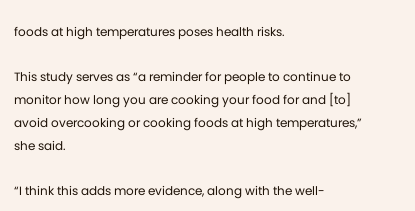foods at high temperatures poses health risks.

This study serves as “a reminder for people to continue to monitor how long you are cooking your food for and [to] avoid overcooking or cooking foods at high temperatures,” she said.

“I think this adds more evidence, along with the well-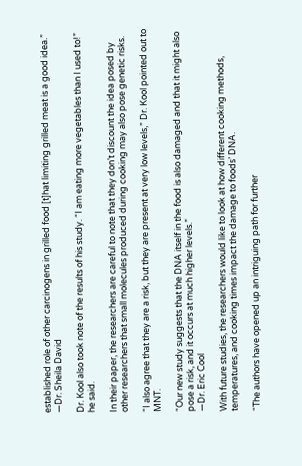established role of other carcinogens in grilled food [t]hat limiting grilled meat is a good idea.”
—Dr. Sheila David

Dr. Kool also took note of the results of his study. “I am eating more vegetables than I used to!” he said.

In their paper, the researchers are careful to note that they don’t discount the idea posed by other researchers that small molecules produced during cooking may also pose genetic risks.

“I also agree that they are a risk, but they are present at very low levels,” Dr. Kool pointed out to MNT.

“Our new study suggests that the DNA itself in the food is also damaged and that it might also pose a risk, and it occurs at much higher levels.”
—Dr. Eric Cool

With future studies, the researchers would like to look at how different cooking methods, temperatures, and cooking times impact the damage to foods’ DNA.

“The authors have opened up an intriguing path for further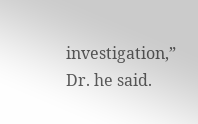investigation,” Dr. he said.